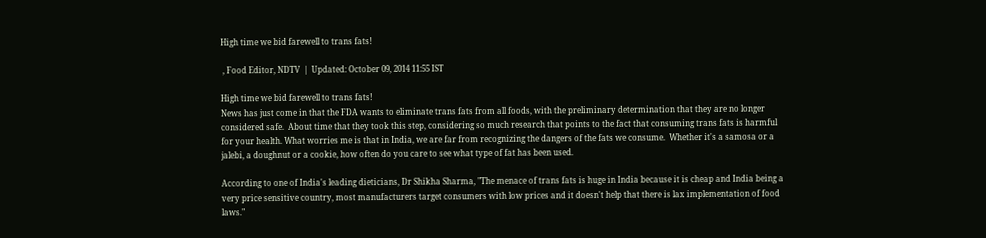High time we bid farewell to trans fats!

 , Food Editor, NDTV  |  Updated: October 09, 2014 11:55 IST

High time we bid farewell to trans fats!
News has just come in that the FDA wants to eliminate trans fats from all foods, with the preliminary determination that they are no longer considered safe.  About time that they took this step, considering so much research that points to the fact that consuming trans fats is harmful for your health. What worries me is that in India, we are far from recognizing the dangers of the fats we consume.  Whether it's a samosa or a jalebi, a doughnut or a cookie, how often do you care to see what type of fat has been used.

According to one of India's leading dieticians, Dr Shikha Sharma, "The menace of trans fats is huge in India because it is cheap and India being a very price sensitive country, most manufacturers target consumers with low prices and it doesn't help that there is lax implementation of food laws."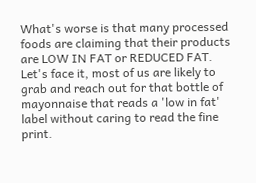What's worse is that many processed foods are claiming that their products are LOW IN FAT or REDUCED FAT. Let's face it, most of us are likely to grab and reach out for that bottle of mayonnaise that reads a 'low in fat' label without caring to read the fine print.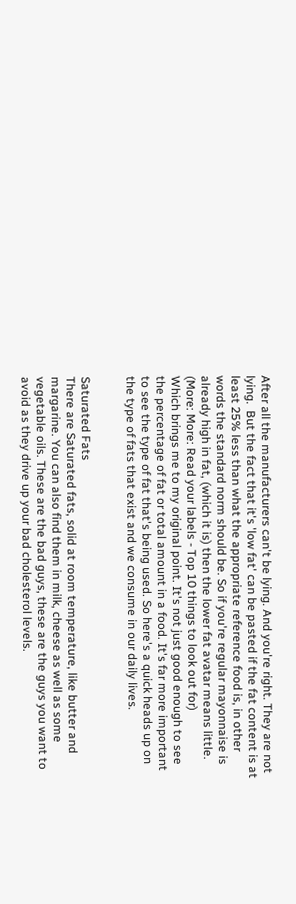After all the manufacturers can't be lying. And you're right. They are not lying.  But the fact that it's 'low fat' can be pasted if the fat content is at least 25% less than what the appropriate reference food is, in other words the standard norm should be. So if you're regular mayonnaise is already high in fat, (which it is) then the lower fat avatar means little. (More: More: Read your labels - Top 10 things to look out for)
Which brings me to my original point. It's not just good enough to see the percentage of fat or total amount in a food. It's far more important to see the type of fat that's being used. So here's a quick heads up on the type of fats that exist and we consume in our daily lives.


Saturated Fats
There are Saturated fats, solid at room temperature, like butter and margarine. You can also find them in milk, cheese as well as some vegetable oils. These are the bad guys, these are the guys you want to avoid as they drive up your bad cholesterol levels.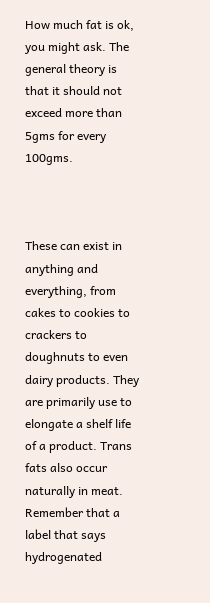How much fat is ok, you might ask. The general theory is that it should not exceed more than 5gms for every 100gms.



These can exist in anything and everything, from cakes to cookies to crackers to doughnuts to even dairy products. They are primarily use to elongate a shelf life of a product. Trans fats also occur naturally in meat. Remember that a label that says hydrogenated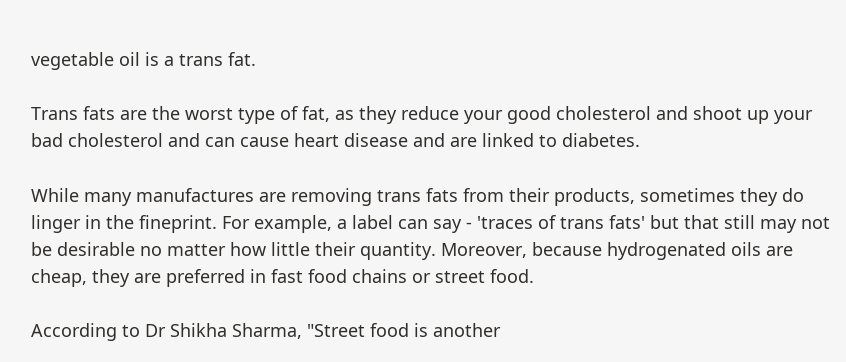vegetable oil is a trans fat.

Trans fats are the worst type of fat, as they reduce your good cholesterol and shoot up your bad cholesterol and can cause heart disease and are linked to diabetes.

While many manufactures are removing trans fats from their products, sometimes they do linger in the fineprint. For example, a label can say - 'traces of trans fats' but that still may not be desirable no matter how little their quantity. Moreover, because hydrogenated oils are cheap, they are preferred in fast food chains or street food.

According to Dr Shikha Sharma, "Street food is another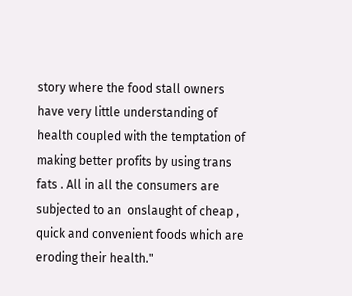story where the food stall owners have very little understanding of health coupled with the temptation of making better profits by using trans fats . All in all the consumers are subjected to an  onslaught of cheap , quick and convenient foods which are eroding their health."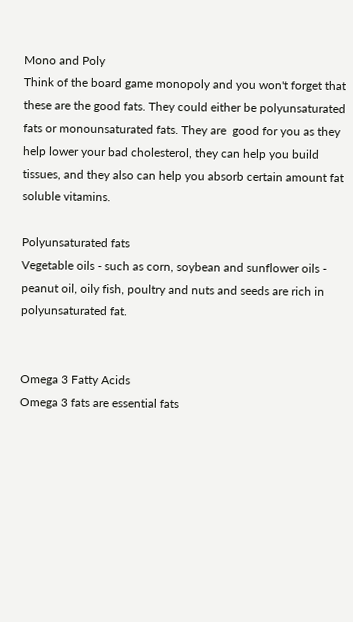Mono and Poly
Think of the board game monopoly and you won't forget that these are the good fats. They could either be polyunsaturated fats or monounsaturated fats. They are  good for you as they help lower your bad cholesterol, they can help you build tissues, and they also can help you absorb certain amount fat soluble vitamins.

Polyunsaturated fats
Vegetable oils - such as corn, soybean and sunflower oils - peanut oil, oily fish, poultry and nuts and seeds are rich in polyunsaturated fat.


Omega 3 Fatty Acids
Omega 3 fats are essential fats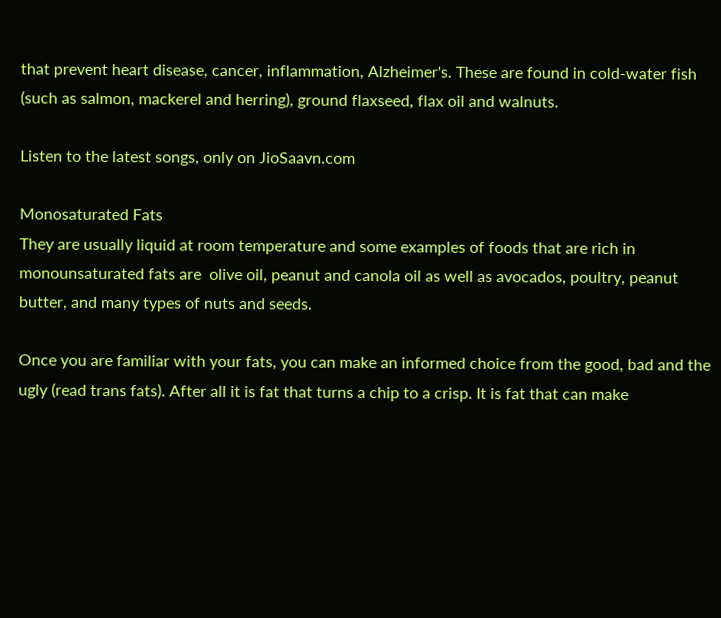that prevent heart disease, cancer, inflammation, Alzheimer's. These are found in cold-water fish (such as salmon, mackerel and herring), ground flaxseed, flax oil and walnuts.

Listen to the latest songs, only on JioSaavn.com

Monosaturated Fats
They are usually liquid at room temperature and some examples of foods that are rich in monounsaturated fats are  olive oil, peanut and canola oil as well as avocados, poultry, peanut butter, and many types of nuts and seeds.

Once you are familiar with your fats, you can make an informed choice from the good, bad and the ugly (read trans fats). After all it is fat that turns a chip to a crisp. It is fat that can make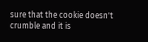sure that the cookie doesn't crumble and it is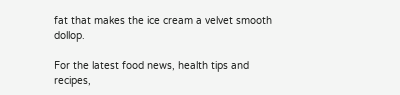fat that makes the ice cream a velvet smooth dollop.

For the latest food news, health tips and recipes,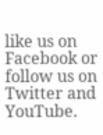like us on Facebook or follow us on Twitter and YouTube.